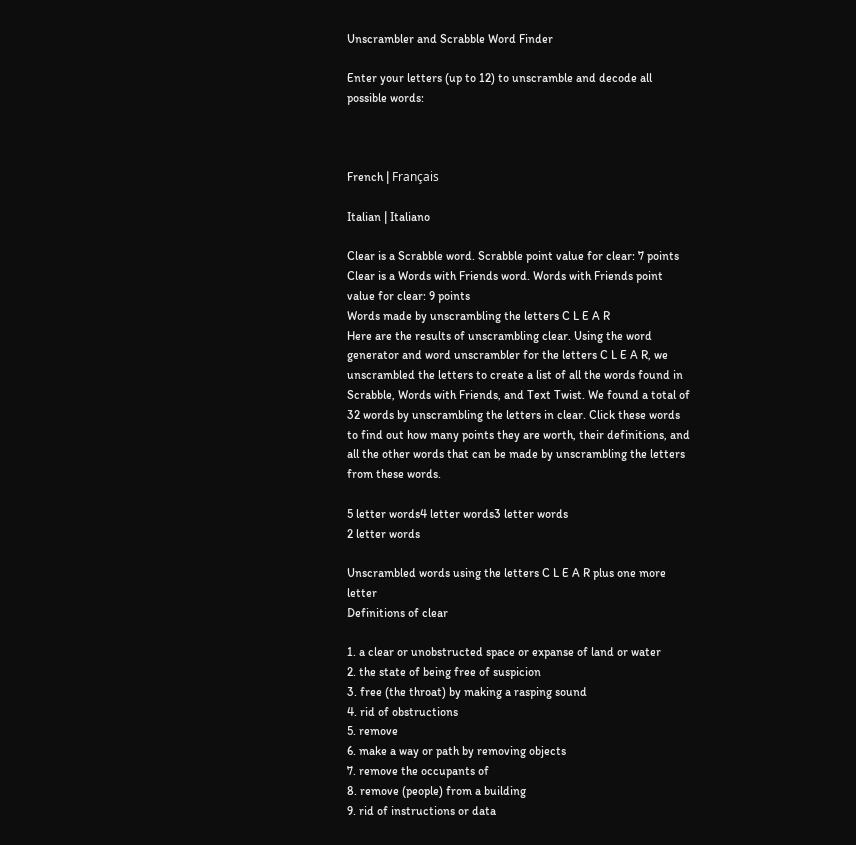Unscrambler and Scrabble Word Finder

Enter your letters (up to 12) to unscramble and decode all possible words:



French | Français

Italian | Italiano

Clear is a Scrabble word. Scrabble point value for clear: 7 points
Clear is a Words with Friends word. Words with Friends point value for clear: 9 points
Words made by unscrambling the letters C L E A R
Here are the results of unscrambling clear. Using the word generator and word unscrambler for the letters C L E A R, we unscrambled the letters to create a list of all the words found in Scrabble, Words with Friends, and Text Twist. We found a total of 32 words by unscrambling the letters in clear. Click these words to find out how many points they are worth, their definitions, and all the other words that can be made by unscrambling the letters from these words.

5 letter words4 letter words3 letter words
2 letter words

Unscrambled words using the letters C L E A R plus one more letter
Definitions of clear

1. a clear or unobstructed space or expanse of land or water
2. the state of being free of suspicion
3. free (the throat) by making a rasping sound
4. rid of obstructions
5. remove
6. make a way or path by removing objects
7. remove the occupants of
8. remove (people) from a building
9. rid of instructions or data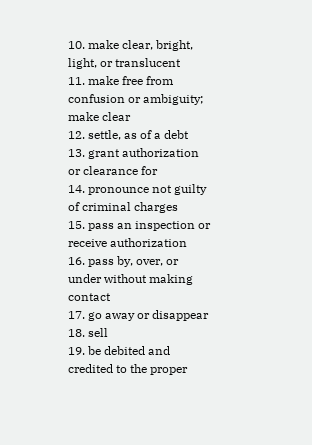10. make clear, bright, light, or translucent
11. make free from confusion or ambiguity; make clear
12. settle, as of a debt
13. grant authorization or clearance for
14. pronounce not guilty of criminal charges
15. pass an inspection or receive authorization
16. pass by, over, or under without making contact
17. go away or disappear
18. sell
19. be debited and credited to the proper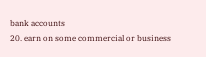bank accounts
20. earn on some commercial or business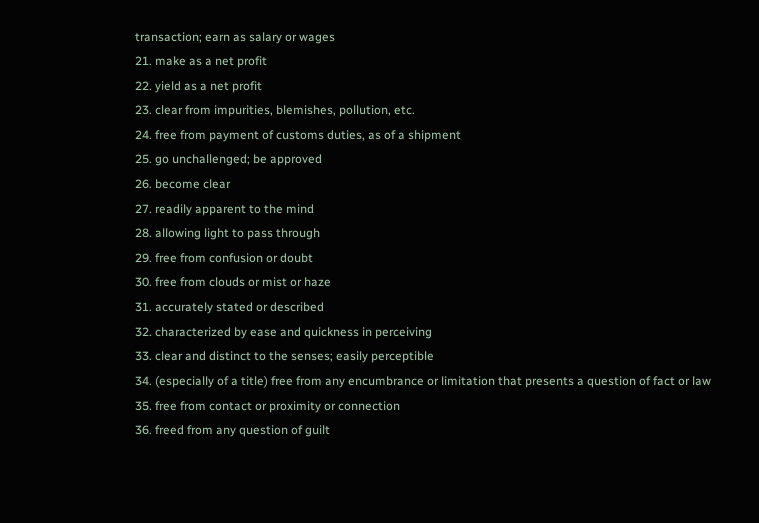transaction; earn as salary or wages
21. make as a net profit
22. yield as a net profit
23. clear from impurities, blemishes, pollution, etc.
24. free from payment of customs duties, as of a shipment
25. go unchallenged; be approved
26. become clear
27. readily apparent to the mind
28. allowing light to pass through
29. free from confusion or doubt
30. free from clouds or mist or haze
31. accurately stated or described
32. characterized by ease and quickness in perceiving
33. clear and distinct to the senses; easily perceptible
34. (especially of a title) free from any encumbrance or limitation that presents a question of fact or law
35. free from contact or proximity or connection
36. freed from any question of guilt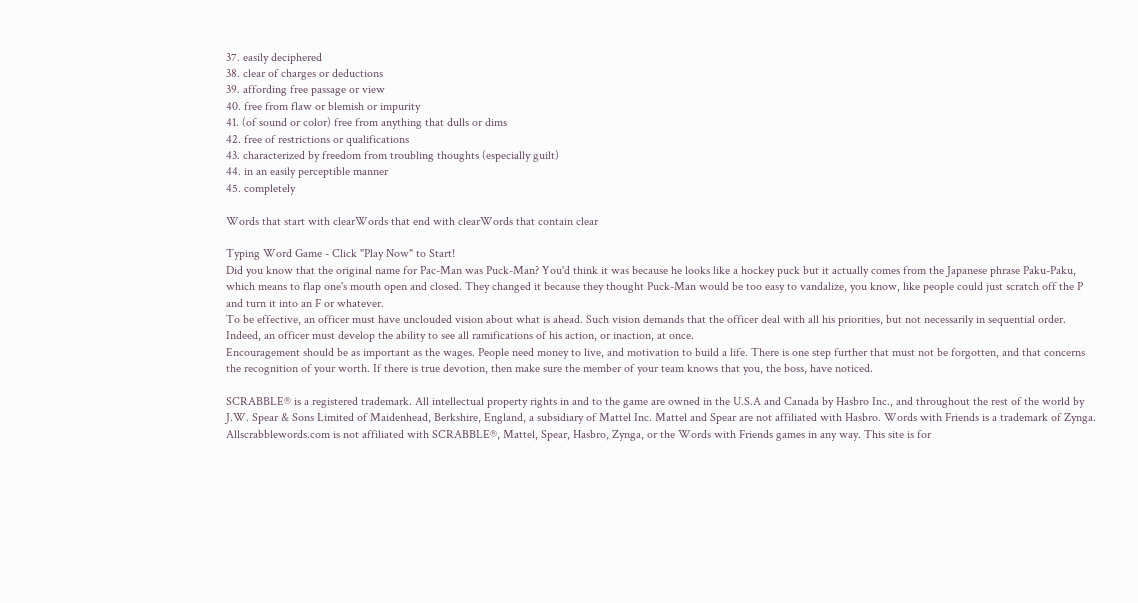37. easily deciphered
38. clear of charges or deductions
39. affording free passage or view
40. free from flaw or blemish or impurity
41. (of sound or color) free from anything that dulls or dims
42. free of restrictions or qualifications
43. characterized by freedom from troubling thoughts (especially guilt)
44. in an easily perceptible manner
45. completely

Words that start with clearWords that end with clearWords that contain clear

Typing Word Game - Click "Play Now" to Start!
Did you know that the original name for Pac-Man was Puck-Man? You'd think it was because he looks like a hockey puck but it actually comes from the Japanese phrase Paku-Paku, which means to flap one's mouth open and closed. They changed it because they thought Puck-Man would be too easy to vandalize, you know, like people could just scratch off the P and turn it into an F or whatever.
To be effective, an officer must have unclouded vision about what is ahead. Such vision demands that the officer deal with all his priorities, but not necessarily in sequential order. Indeed, an officer must develop the ability to see all ramifications of his action, or inaction, at once.
Encouragement should be as important as the wages. People need money to live, and motivation to build a life. There is one step further that must not be forgotten, and that concerns the recognition of your worth. If there is true devotion, then make sure the member of your team knows that you, the boss, have noticed.

SCRABBLE® is a registered trademark. All intellectual property rights in and to the game are owned in the U.S.A and Canada by Hasbro Inc., and throughout the rest of the world by J.W. Spear & Sons Limited of Maidenhead, Berkshire, England, a subsidiary of Mattel Inc. Mattel and Spear are not affiliated with Hasbro. Words with Friends is a trademark of Zynga. Allscrabblewords.com is not affiliated with SCRABBLE®, Mattel, Spear, Hasbro, Zynga, or the Words with Friends games in any way. This site is for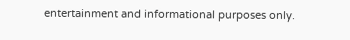entertainment and informational purposes only.